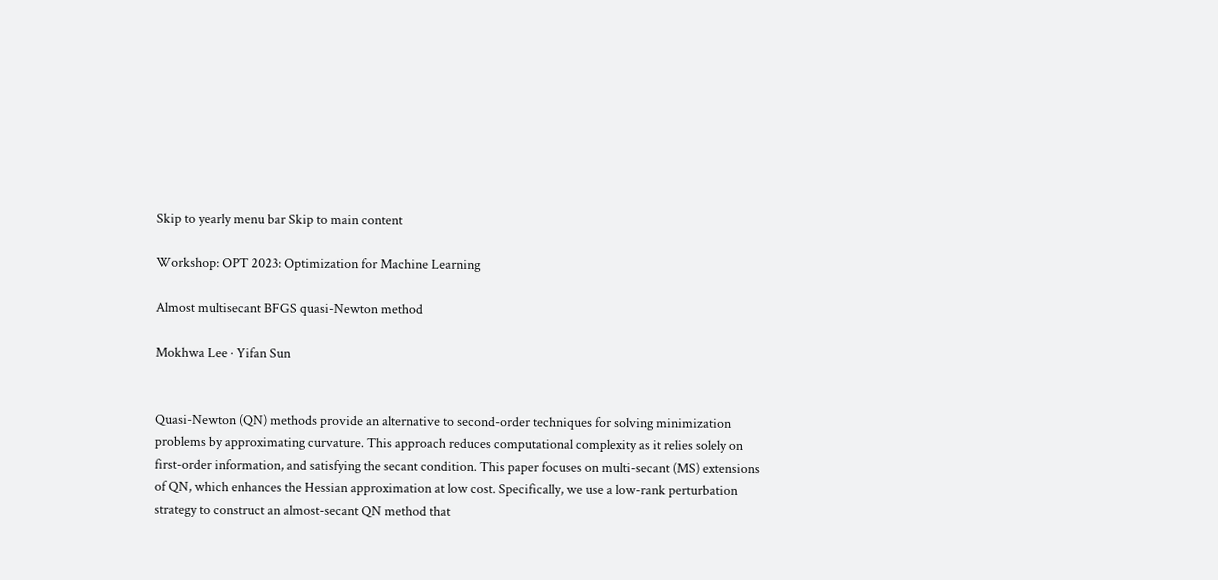Skip to yearly menu bar Skip to main content

Workshop: OPT 2023: Optimization for Machine Learning

Almost multisecant BFGS quasi-Newton method

Mokhwa Lee · Yifan Sun


Quasi-Newton (QN) methods provide an alternative to second-order techniques for solving minimization problems by approximating curvature. This approach reduces computational complexity as it relies solely on first-order information, and satisfying the secant condition. This paper focuses on multi-secant (MS) extensions of QN, which enhances the Hessian approximation at low cost. Specifically, we use a low-rank perturbation strategy to construct an almost-secant QN method that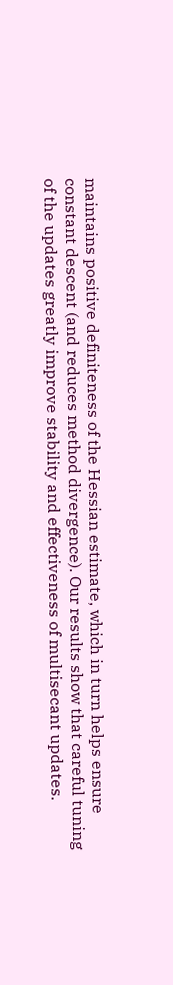maintains positive definiteness of the Hessian estimate, which in turn helps ensure constant descent (and reduces method divergence). Our results show that careful tuning of the updates greatly improve stability and effectiveness of multisecant updates.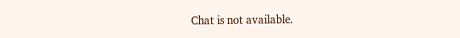Chat is not available.